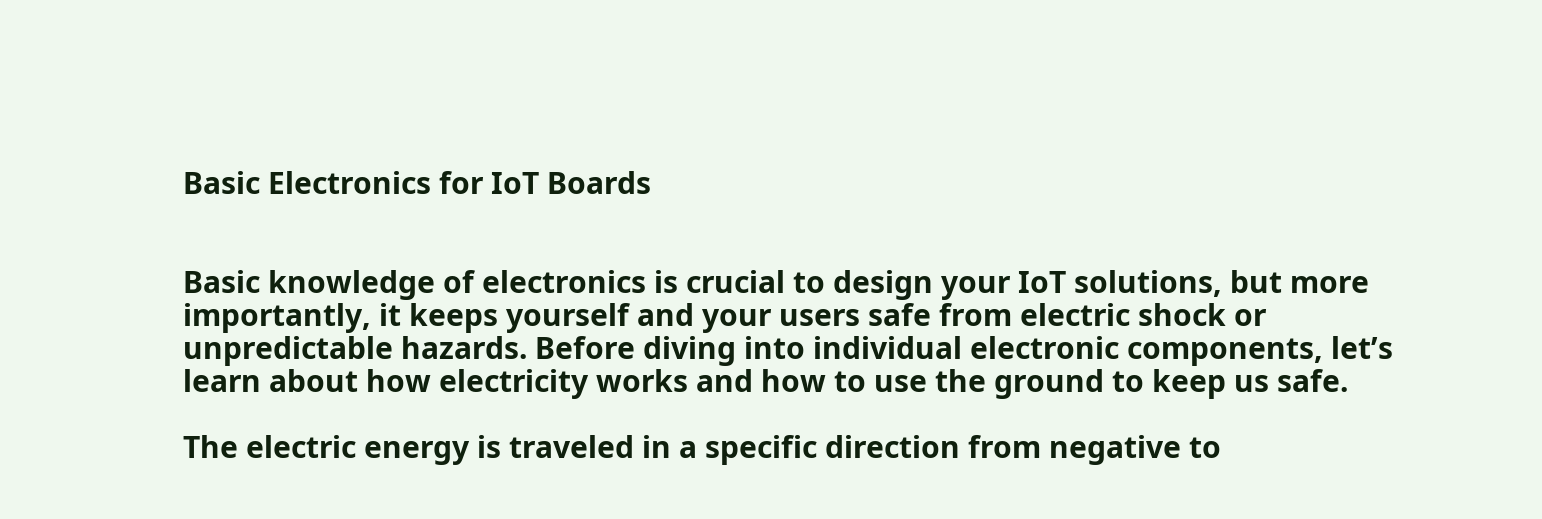Basic Electronics for IoT Boards


Basic knowledge of electronics is crucial to design your IoT solutions, but more importantly, it keeps yourself and your users safe from electric shock or unpredictable hazards. Before diving into individual electronic components, let’s learn about how electricity works and how to use the ground to keep us safe.

The electric energy is traveled in a specific direction from negative to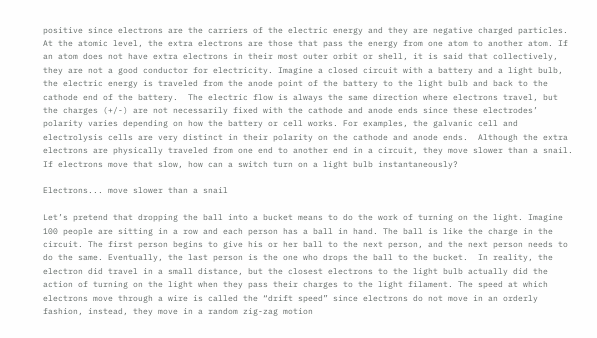positive since electrons are the carriers of the electric energy and they are negative charged particles. At the atomic level, the extra electrons are those that pass the energy from one atom to another atom. If an atom does not have extra electrons in their most outer orbit or shell, it is said that collectively, they are not a good conductor for electricity. Imagine a closed circuit with a battery and a light bulb, the electric energy is traveled from the anode point of the battery to the light bulb and back to the cathode end of the battery.  The electric flow is always the same direction where electrons travel, but the charges (+/-) are not necessarily fixed with the cathode and anode ends since these electrodes’ polarity varies depending on how the battery or cell works. For examples, the galvanic cell and electrolysis cells are very distinct in their polarity on the cathode and anode ends.  Although the extra electrons are physically traveled from one end to another end in a circuit, they move slower than a snail. If electrons move that slow, how can a switch turn on a light bulb instantaneously?

Electrons... move slower than a snail

Let’s pretend that dropping the ball into a bucket means to do the work of turning on the light. Imagine 100 people are sitting in a row and each person has a ball in hand. The ball is like the charge in the circuit. The first person begins to give his or her ball to the next person, and the next person needs to do the same. Eventually, the last person is the one who drops the ball to the bucket.  In reality, the electron did travel in a small distance, but the closest electrons to the light bulb actually did the action of turning on the light when they pass their charges to the light filament. The speed at which electrons move through a wire is called the “drift speed” since electrons do not move in an orderly fashion, instead, they move in a random zig-zag motion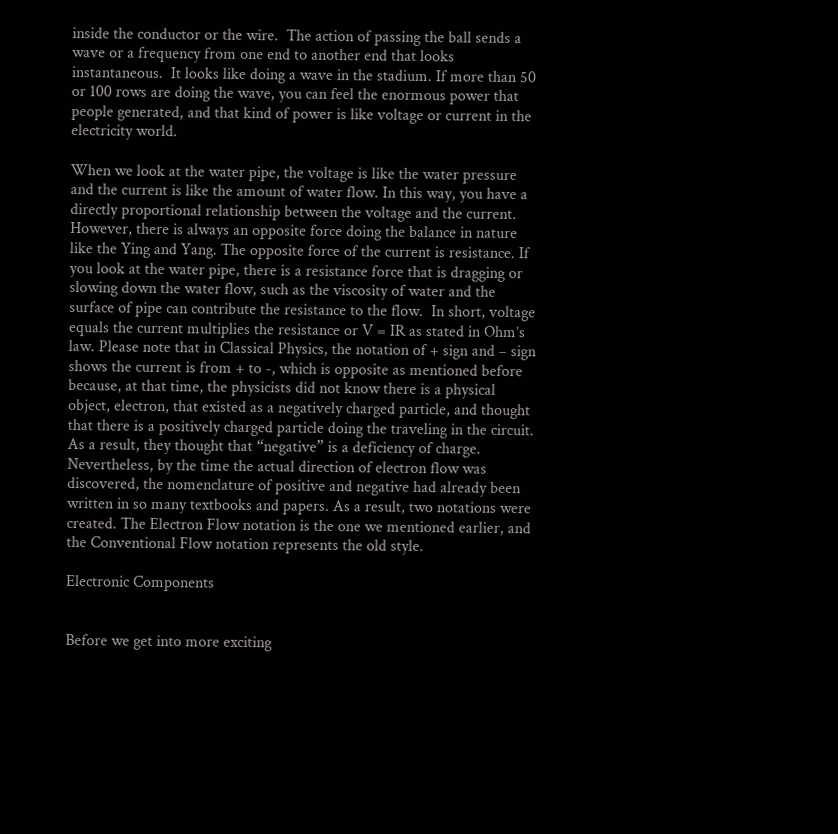inside the conductor or the wire.  The action of passing the ball sends a wave or a frequency from one end to another end that looks instantaneous.  It looks like doing a wave in the stadium. If more than 50 or 100 rows are doing the wave, you can feel the enormous power that people generated, and that kind of power is like voltage or current in the electricity world.

When we look at the water pipe, the voltage is like the water pressure and the current is like the amount of water flow. In this way, you have a directly proportional relationship between the voltage and the current.  However, there is always an opposite force doing the balance in nature like the Ying and Yang. The opposite force of the current is resistance. If you look at the water pipe, there is a resistance force that is dragging or slowing down the water flow, such as the viscosity of water and the surface of pipe can contribute the resistance to the flow.  In short, voltage equals the current multiplies the resistance or V = IR as stated in Ohm’s law. Please note that in Classical Physics, the notation of + sign and – sign shows the current is from + to -, which is opposite as mentioned before because, at that time, the physicists did not know there is a physical object, electron, that existed as a negatively charged particle, and thought that there is a positively charged particle doing the traveling in the circuit. As a result, they thought that “negative” is a deficiency of charge. Nevertheless, by the time the actual direction of electron flow was discovered, the nomenclature of positive and negative had already been written in so many textbooks and papers. As a result, two notations were created. The Electron Flow notation is the one we mentioned earlier, and the Conventional Flow notation represents the old style.

Electronic Components


Before we get into more exciting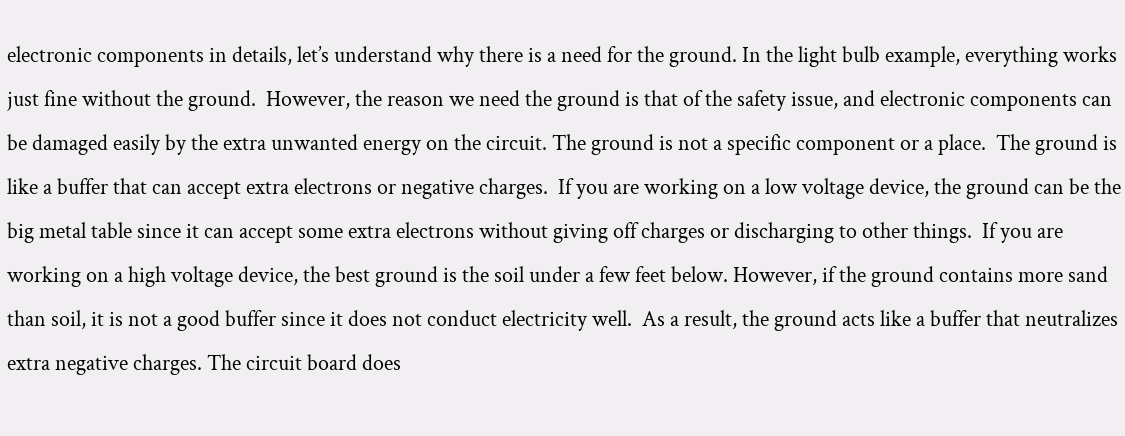electronic components in details, let’s understand why there is a need for the ground. In the light bulb example, everything works just fine without the ground.  However, the reason we need the ground is that of the safety issue, and electronic components can be damaged easily by the extra unwanted energy on the circuit. The ground is not a specific component or a place.  The ground is like a buffer that can accept extra electrons or negative charges.  If you are working on a low voltage device, the ground can be the big metal table since it can accept some extra electrons without giving off charges or discharging to other things.  If you are working on a high voltage device, the best ground is the soil under a few feet below. However, if the ground contains more sand than soil, it is not a good buffer since it does not conduct electricity well.  As a result, the ground acts like a buffer that neutralizes extra negative charges. The circuit board does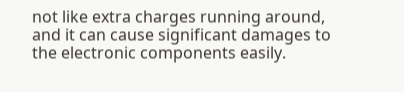not like extra charges running around, and it can cause significant damages to the electronic components easily.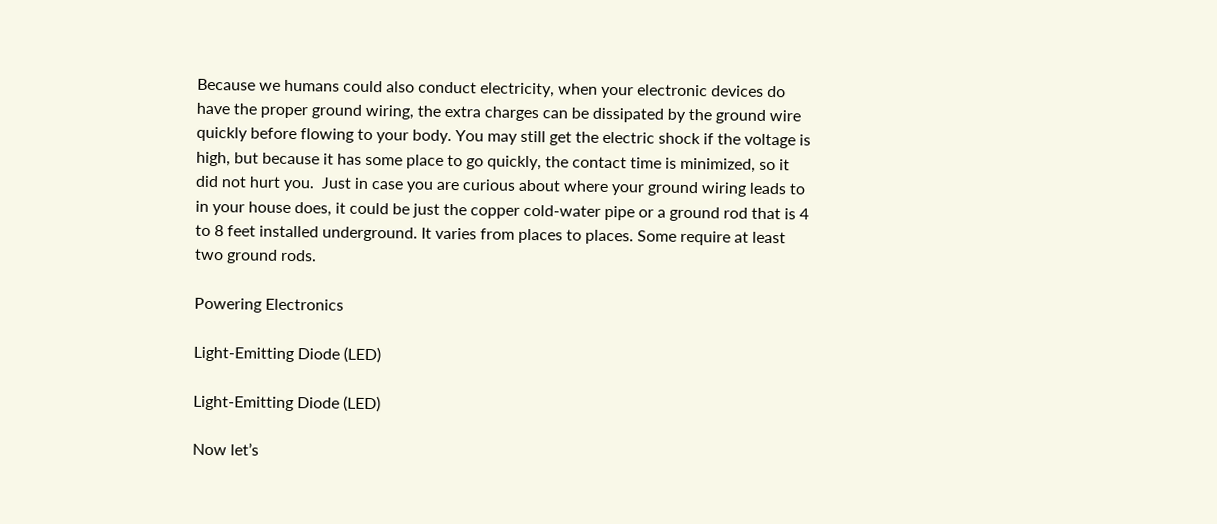Because we humans could also conduct electricity, when your electronic devices do have the proper ground wiring, the extra charges can be dissipated by the ground wire quickly before flowing to your body. You may still get the electric shock if the voltage is high, but because it has some place to go quickly, the contact time is minimized, so it did not hurt you.  Just in case you are curious about where your ground wiring leads to in your house does, it could be just the copper cold-water pipe or a ground rod that is 4 to 8 feet installed underground. It varies from places to places. Some require at least two ground rods.

Powering Electronics

Light-Emitting Diode (LED)

Light-Emitting Diode (LED)

Now let’s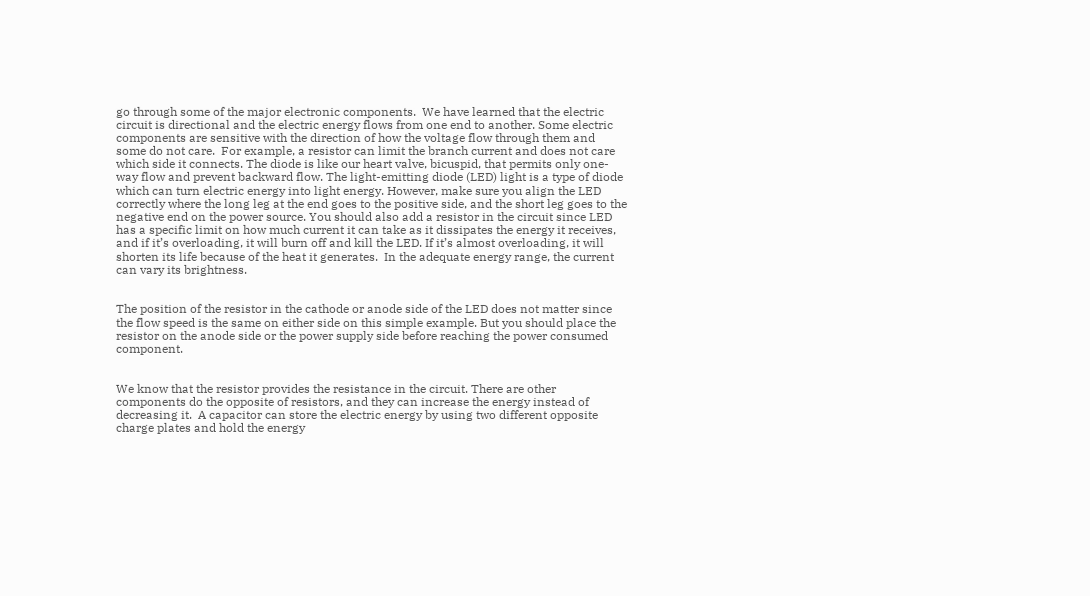go through some of the major electronic components.  We have learned that the electric circuit is directional and the electric energy flows from one end to another. Some electric components are sensitive with the direction of how the voltage flow through them and some do not care.  For example, a resistor can limit the branch current and does not care which side it connects. The diode is like our heart valve, bicuspid, that permits only one-way flow and prevent backward flow. The light-emitting diode (LED) light is a type of diode which can turn electric energy into light energy. However, make sure you align the LED correctly where the long leg at the end goes to the positive side, and the short leg goes to the negative end on the power source. You should also add a resistor in the circuit since LED has a specific limit on how much current it can take as it dissipates the energy it receives, and if it’s overloading, it will burn off and kill the LED. If it’s almost overloading, it will shorten its life because of the heat it generates.  In the adequate energy range, the current can vary its brightness.


The position of the resistor in the cathode or anode side of the LED does not matter since the flow speed is the same on either side on this simple example. But you should place the resistor on the anode side or the power supply side before reaching the power consumed component.


We know that the resistor provides the resistance in the circuit. There are other components do the opposite of resistors, and they can increase the energy instead of decreasing it.  A capacitor can store the electric energy by using two different opposite charge plates and hold the energy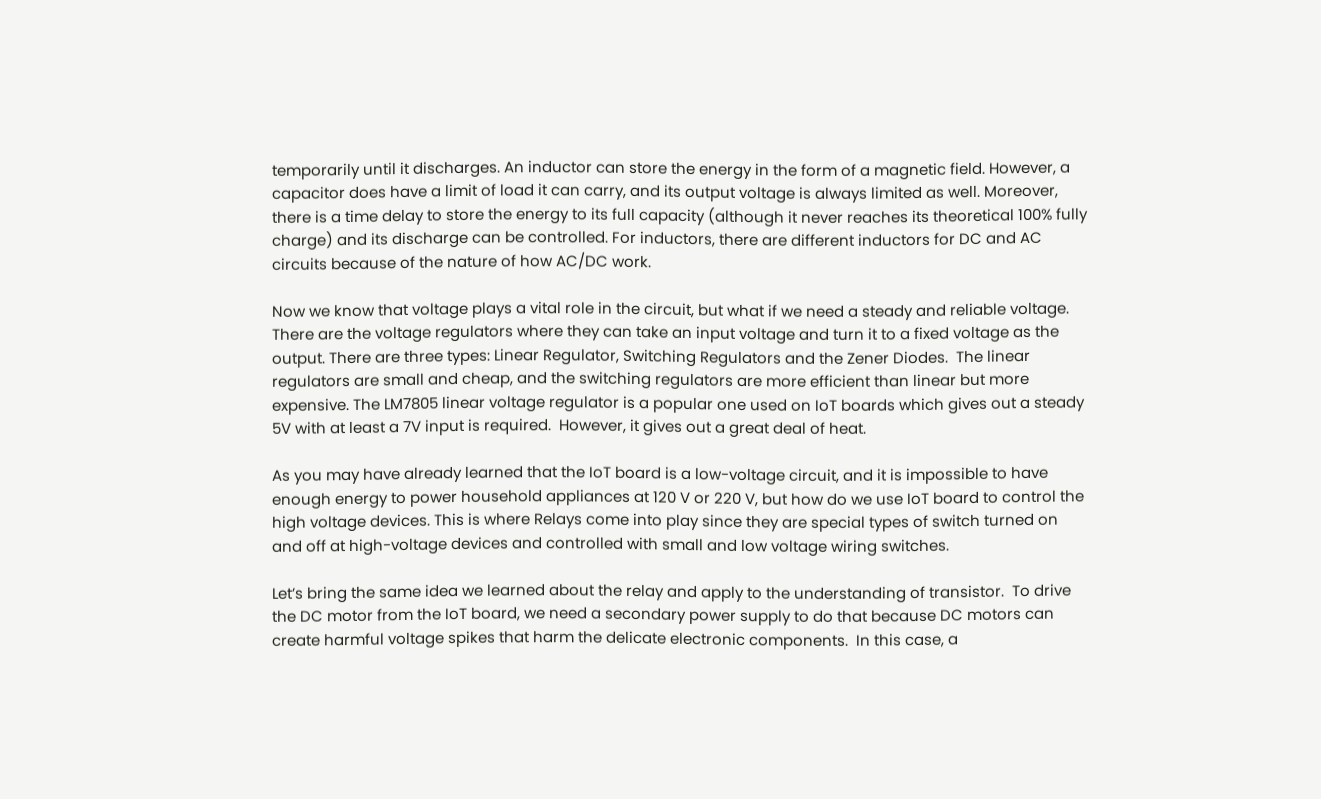temporarily until it discharges. An inductor can store the energy in the form of a magnetic field. However, a capacitor does have a limit of load it can carry, and its output voltage is always limited as well. Moreover, there is a time delay to store the energy to its full capacity (although it never reaches its theoretical 100% fully charge) and its discharge can be controlled. For inductors, there are different inductors for DC and AC circuits because of the nature of how AC/DC work.

Now we know that voltage plays a vital role in the circuit, but what if we need a steady and reliable voltage.  There are the voltage regulators where they can take an input voltage and turn it to a fixed voltage as the output. There are three types: Linear Regulator, Switching Regulators and the Zener Diodes.  The linear regulators are small and cheap, and the switching regulators are more efficient than linear but more expensive. The LM7805 linear voltage regulator is a popular one used on IoT boards which gives out a steady 5V with at least a 7V input is required.  However, it gives out a great deal of heat.

As you may have already learned that the IoT board is a low-voltage circuit, and it is impossible to have enough energy to power household appliances at 120 V or 220 V, but how do we use IoT board to control the high voltage devices. This is where Relays come into play since they are special types of switch turned on and off at high-voltage devices and controlled with small and low voltage wiring switches.

Let’s bring the same idea we learned about the relay and apply to the understanding of transistor.  To drive the DC motor from the IoT board, we need a secondary power supply to do that because DC motors can create harmful voltage spikes that harm the delicate electronic components.  In this case, a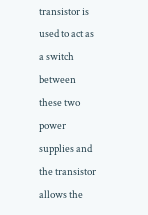transistor is used to act as a switch between these two power supplies and the transistor allows the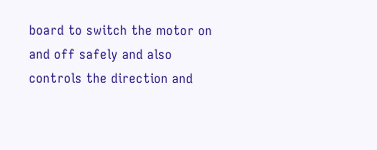board to switch the motor on and off safely and also controls the direction and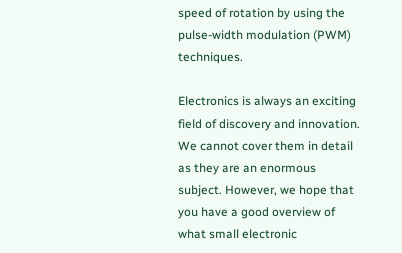speed of rotation by using the pulse-width modulation (PWM) techniques.

Electronics is always an exciting field of discovery and innovation.  We cannot cover them in detail as they are an enormous subject. However, we hope that you have a good overview of what small electronic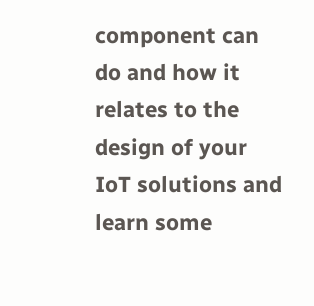component can do and how it relates to the design of your IoT solutions and learn some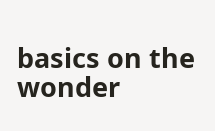basics on the wonder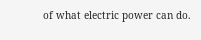of what electric power can do.